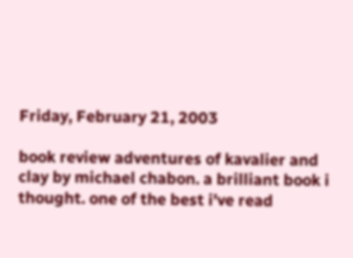Friday, February 21, 2003

book review adventures of kavalier and clay by michael chabon. a brilliant book i thought. one of the best i've read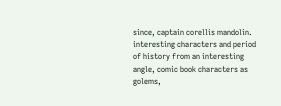since, captain corellis mandolin. interesting characters and period of history from an interesting angle, comic book characters as golems,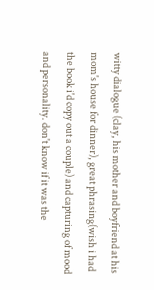witty dialogue (clay, his mother and boyfriend at his mom's house for dinner), great phrasing(wish i had the book i'd copy out a couple) and capturing of mood and personality. don't know if it was the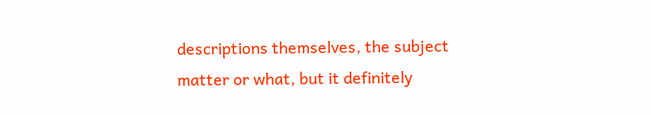descriptions themselves, the subject matter or what, but it definitely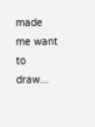made me want to draw...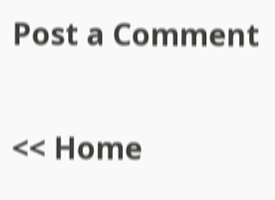Post a Comment

<< Home